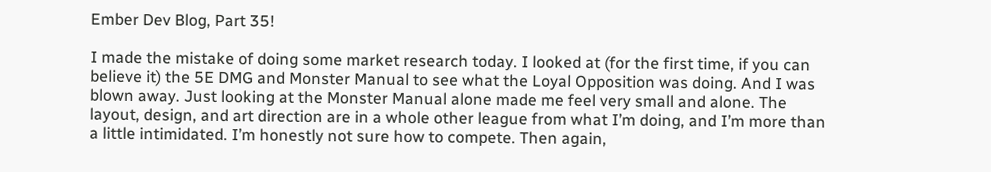Ember Dev Blog, Part 35!

I made the mistake of doing some market research today. I looked at (for the first time, if you can believe it) the 5E DMG and Monster Manual to see what the Loyal Opposition was doing. And I was blown away. Just looking at the Monster Manual alone made me feel very small and alone. The layout, design, and art direction are in a whole other league from what I’m doing, and I’m more than a little intimidated. I’m honestly not sure how to compete. Then again,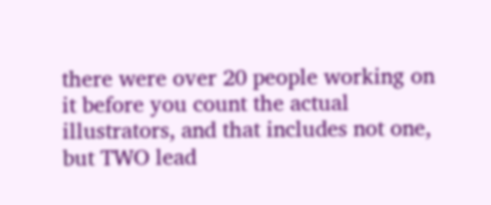there were over 20 people working on it before you count the actual illustrators, and that includes not one, but TWO lead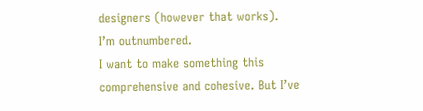designers (however that works).
I’m outnumbered.
I want to make something this comprehensive and cohesive. But I’ve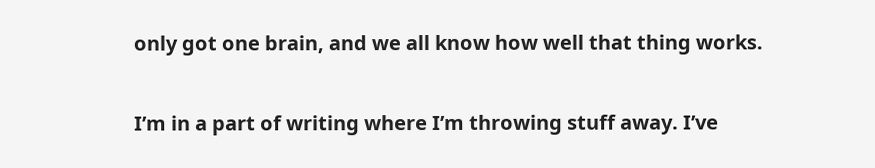only got one brain, and we all know how well that thing works.

I’m in a part of writing where I’m throwing stuff away. I’ve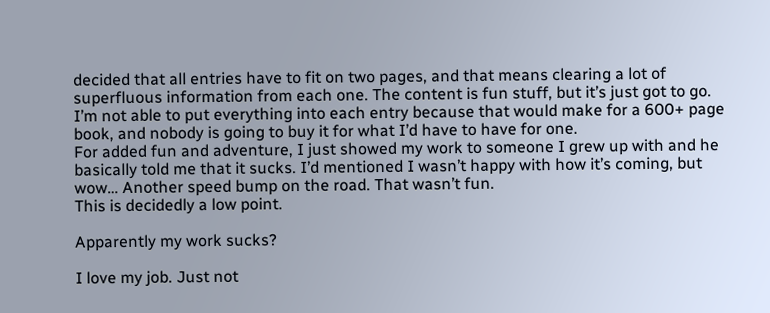decided that all entries have to fit on two pages, and that means clearing a lot of superfluous information from each one. The content is fun stuff, but it’s just got to go. I’m not able to put everything into each entry because that would make for a 600+ page book, and nobody is going to buy it for what I’d have to have for one.
For added fun and adventure, I just showed my work to someone I grew up with and he basically told me that it sucks. I’d mentioned I wasn’t happy with how it’s coming, but wow… Another speed bump on the road. That wasn’t fun.
This is decidedly a low point.

Apparently my work sucks?

I love my job. Just not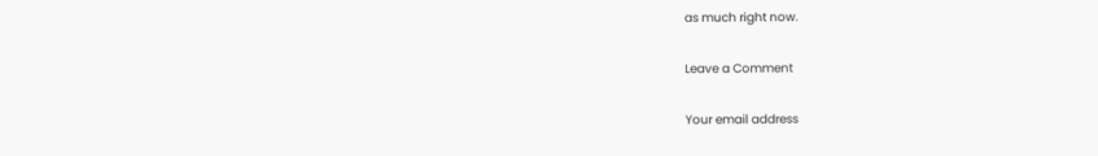as much right now.

Leave a Comment

Your email address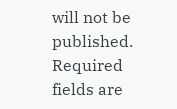will not be published. Required fields are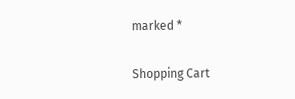marked *

Shopping Cart